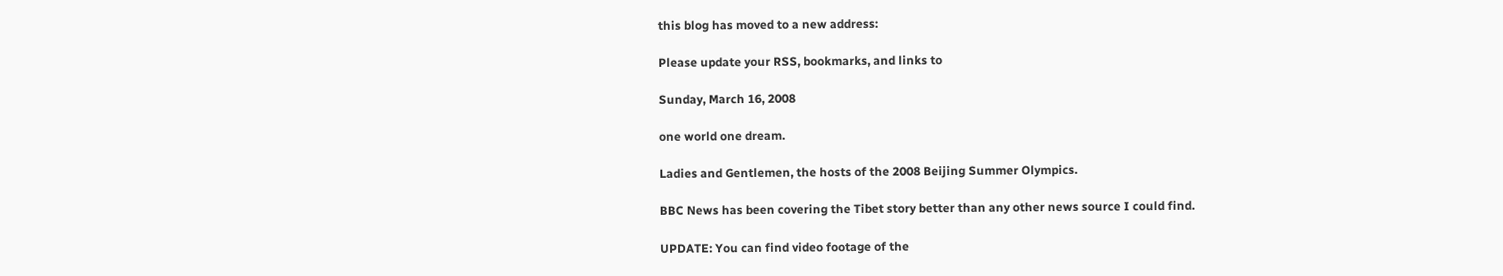this blog has moved to a new address:

Please update your RSS, bookmarks, and links to

Sunday, March 16, 2008

one world one dream.

Ladies and Gentlemen, the hosts of the 2008 Beijing Summer Olympics.

BBC News has been covering the Tibet story better than any other news source I could find.

UPDATE: You can find video footage of the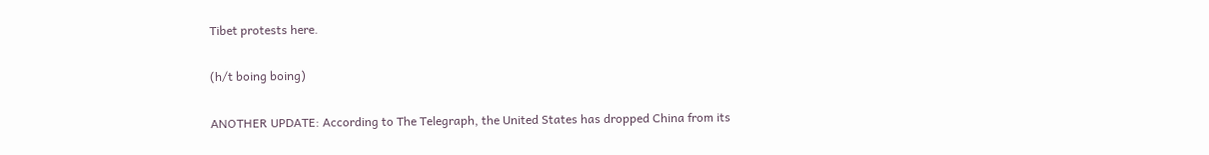Tibet protests here.

(h/t boing boing)

ANOTHER UPDATE: According to The Telegraph, the United States has dropped China from its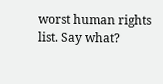worst human rights list. Say what?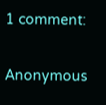1 comment:

Anonymous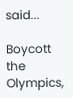said...

Boycott the Olympics,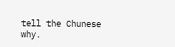tell the Chunese why.